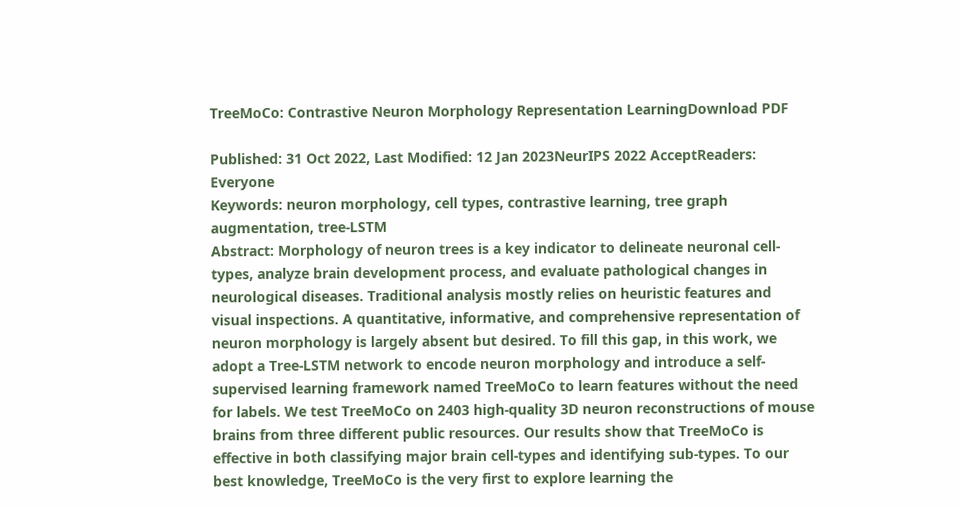TreeMoCo: Contrastive Neuron Morphology Representation LearningDownload PDF

Published: 31 Oct 2022, Last Modified: 12 Jan 2023NeurIPS 2022 AcceptReaders: Everyone
Keywords: neuron morphology, cell types, contrastive learning, tree graph augmentation, tree-LSTM
Abstract: Morphology of neuron trees is a key indicator to delineate neuronal cell-types, analyze brain development process, and evaluate pathological changes in neurological diseases. Traditional analysis mostly relies on heuristic features and visual inspections. A quantitative, informative, and comprehensive representation of neuron morphology is largely absent but desired. To fill this gap, in this work, we adopt a Tree-LSTM network to encode neuron morphology and introduce a self-supervised learning framework named TreeMoCo to learn features without the need for labels. We test TreeMoCo on 2403 high-quality 3D neuron reconstructions of mouse brains from three different public resources. Our results show that TreeMoCo is effective in both classifying major brain cell-types and identifying sub-types. To our best knowledge, TreeMoCo is the very first to explore learning the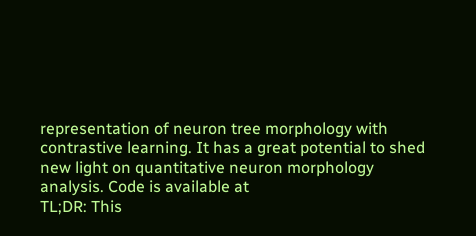representation of neuron tree morphology with contrastive learning. It has a great potential to shed new light on quantitative neuron morphology analysis. Code is available at
TL;DR: This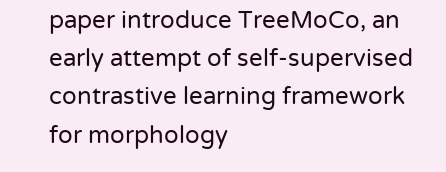paper introduce TreeMoCo, an early attempt of self-supervised contrastive learning framework for morphology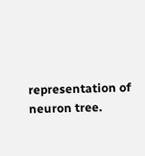representation of neuron tree.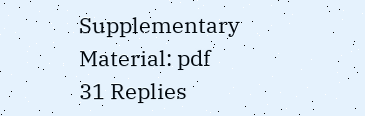Supplementary Material: pdf
31 Replies